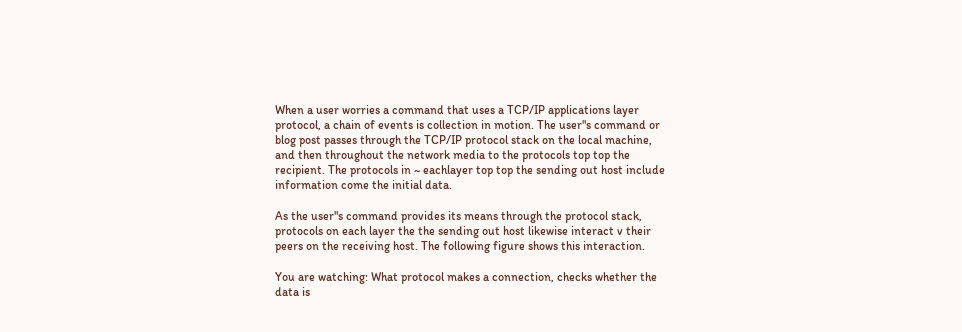When a user worries a command that uses a TCP/IP applications layer protocol, a chain of events is collection in motion. The user"s command or blog post passes through the TCP/IP protocol stack on the local machine, and then throughout the network media to the protocols top top the recipient. The protocols in ~ eachlayer top top the sending out host include information come the initial data.

As the user"s command provides its means through the protocol stack, protocols on each layer the the sending out host likewise interact v their peers on the receiving host. The following figure shows this interaction.

You are watching: What protocol makes a connection, checks whether the data is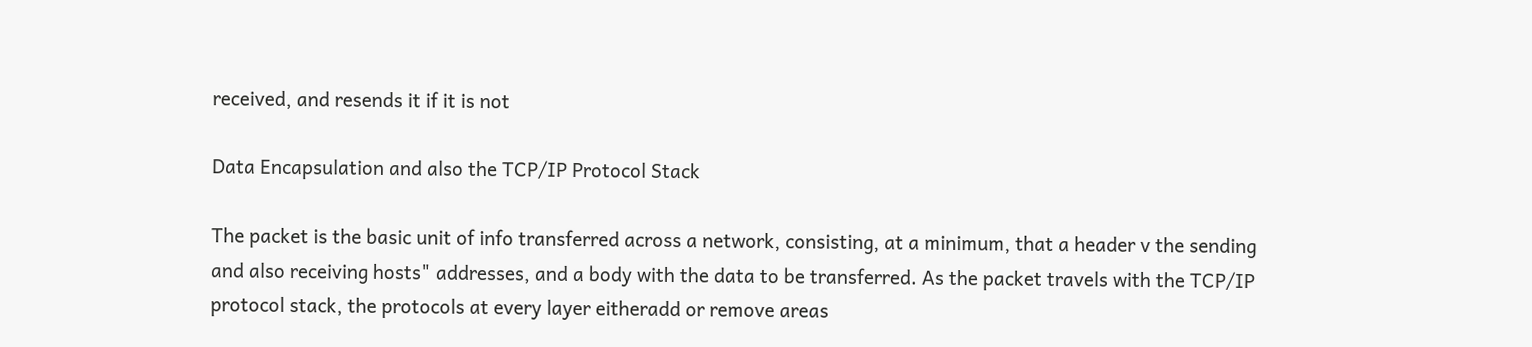received, and resends it if it is not

Data Encapsulation and also the TCP/IP Protocol Stack

The packet is the basic unit of info transferred across a network, consisting, at a minimum, that a header v the sending and also receiving hosts" addresses, and a body with the data to be transferred. As the packet travels with the TCP/IP protocol stack, the protocols at every layer eitheradd or remove areas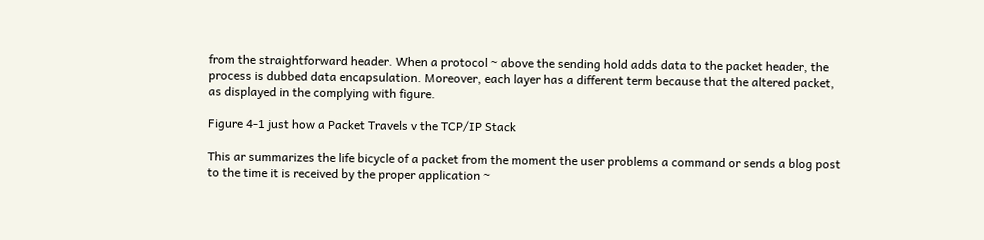from the straightforward header. When a protocol ~ above the sending hold adds data to the packet header, the process is dubbed data encapsulation. Moreover, each layer has a different term because that the altered packet, as displayed in the complying with figure.

Figure 4-1 just how a Packet Travels v the TCP/IP Stack

This ar summarizes the life bicycle of a packet from the moment the user problems a command or sends a blog post to the time it is received by the proper application ~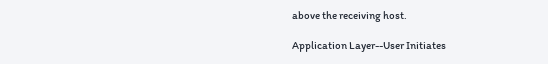above the receiving host.

Application Layer--User Initiates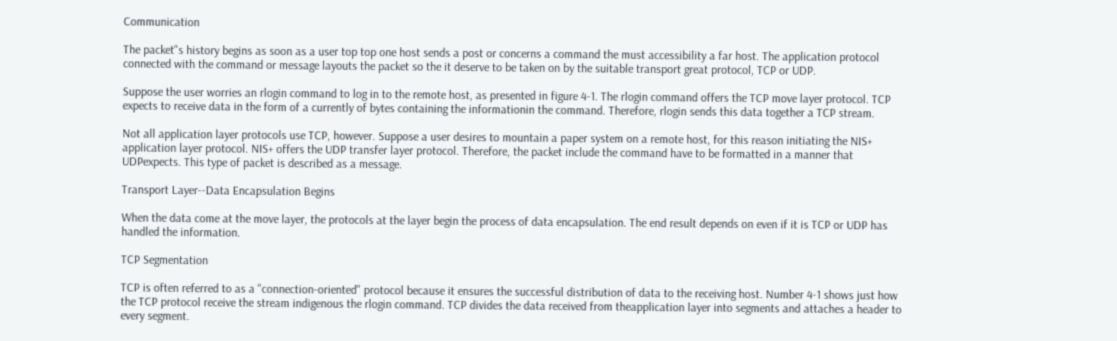Communication

The packet"s history begins as soon as a user top top one host sends a post or concerns a command the must accessibility a far host. The application protocol connected with the command or message layouts the packet so the it deserve to be taken on by the suitable transport great protocol, TCP or UDP.

Suppose the user worries an rlogin command to log in to the remote host, as presented in figure 4-1. The rlogin command offers the TCP move layer protocol. TCP expects to receive data in the form of a currently of bytes containing the informationin the command. Therefore, rlogin sends this data together a TCP stream.

Not all application layer protocols use TCP, however. Suppose a user desires to mountain a paper system on a remote host, for this reason initiating the NIS+ application layer protocol. NIS+ offers the UDP transfer layer protocol. Therefore, the packet include the command have to be formatted in a manner that UDPexpects. This type of packet is described as a message.

Transport Layer--Data Encapsulation Begins

When the data come at the move layer, the protocols at the layer begin the process of data encapsulation. The end result depends on even if it is TCP or UDP has handled the information.

TCP Segmentation

TCP is often referred to as a "connection-oriented" protocol because it ensures the successful distribution of data to the receiving host. Number 4-1 shows just how the TCP protocol receive the stream indigenous the rlogin command. TCP divides the data received from theapplication layer into segments and attaches a header to every segment.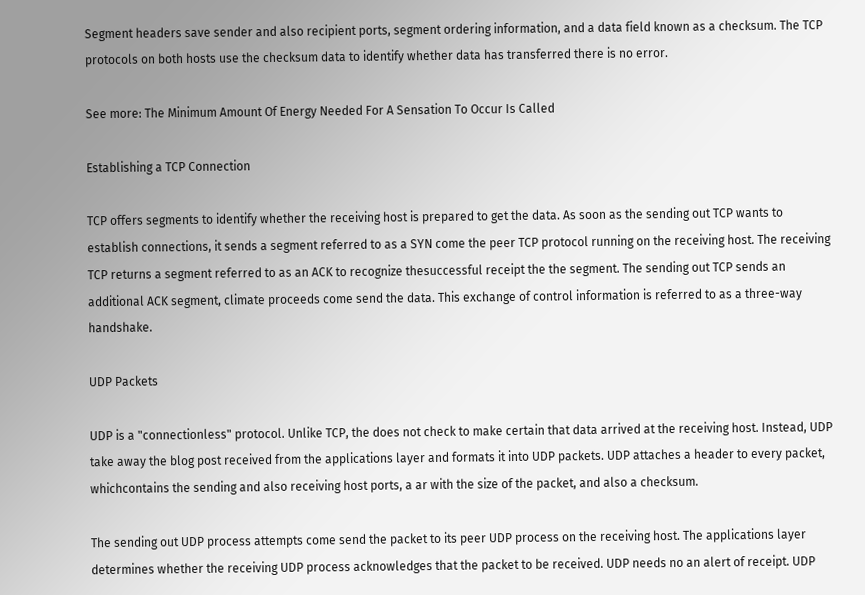Segment headers save sender and also recipient ports, segment ordering information, and a data field known as a checksum. The TCP protocols on both hosts use the checksum data to identify whether data has transferred there is no error.

See more: The Minimum Amount Of Energy Needed For A Sensation To Occur Is Called

Establishing a TCP Connection

TCP offers segments to identify whether the receiving host is prepared to get the data. As soon as the sending out TCP wants to establish connections, it sends a segment referred to as a SYN come the peer TCP protocol running on the receiving host. The receiving TCP returns a segment referred to as an ACK to recognize thesuccessful receipt the the segment. The sending out TCP sends an additional ACK segment, climate proceeds come send the data. This exchange of control information is referred to as a three-way handshake.

UDP Packets

UDP is a "connectionless" protocol. Unlike TCP, the does not check to make certain that data arrived at the receiving host. Instead, UDP take away the blog post received from the applications layer and formats it into UDP packets. UDP attaches a header to every packet, whichcontains the sending and also receiving host ports, a ar with the size of the packet, and also a checksum.

The sending out UDP process attempts come send the packet to its peer UDP process on the receiving host. The applications layer determines whether the receiving UDP process acknowledges that the packet to be received. UDP needs no an alert of receipt. UDP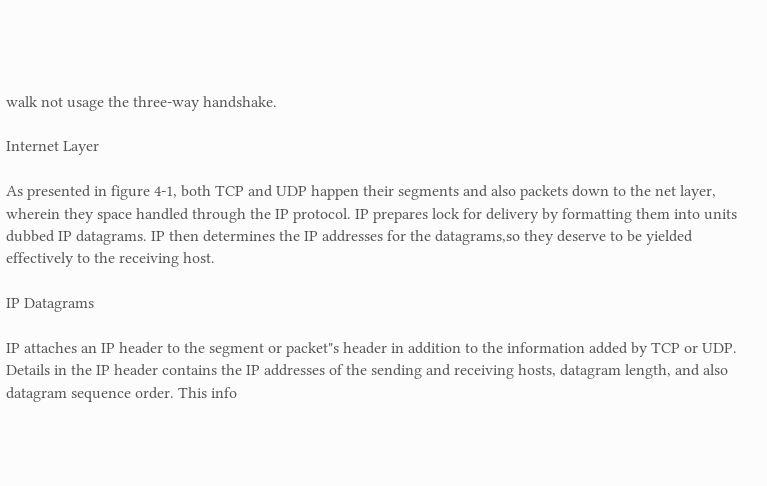walk not usage the three-way handshake.

Internet Layer

As presented in figure 4-1, both TCP and UDP happen their segments and also packets down to the net layer, wherein they space handled through the IP protocol. IP prepares lock for delivery by formatting them into units dubbed IP datagrams. IP then determines the IP addresses for the datagrams,so they deserve to be yielded effectively to the receiving host.

IP Datagrams

IP attaches an IP header to the segment or packet"s header in addition to the information added by TCP or UDP. Details in the IP header contains the IP addresses of the sending and receiving hosts, datagram length, and also datagram sequence order. This info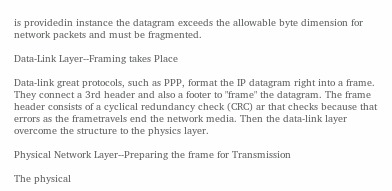is providedin instance the datagram exceeds the allowable byte dimension for network packets and must be fragmented.

Data-Link Layer--Framing takes Place

Data-link great protocols, such as PPP, format the IP datagram right into a frame. They connect a 3rd header and also a footer to "frame" the datagram. The frame header consists of a cyclical redundancy check (CRC) ar that checks because that errors as the frametravels end the network media. Then the data-link layer overcome the structure to the physics layer.

Physical Network Layer--Preparing the frame for Transmission

The physical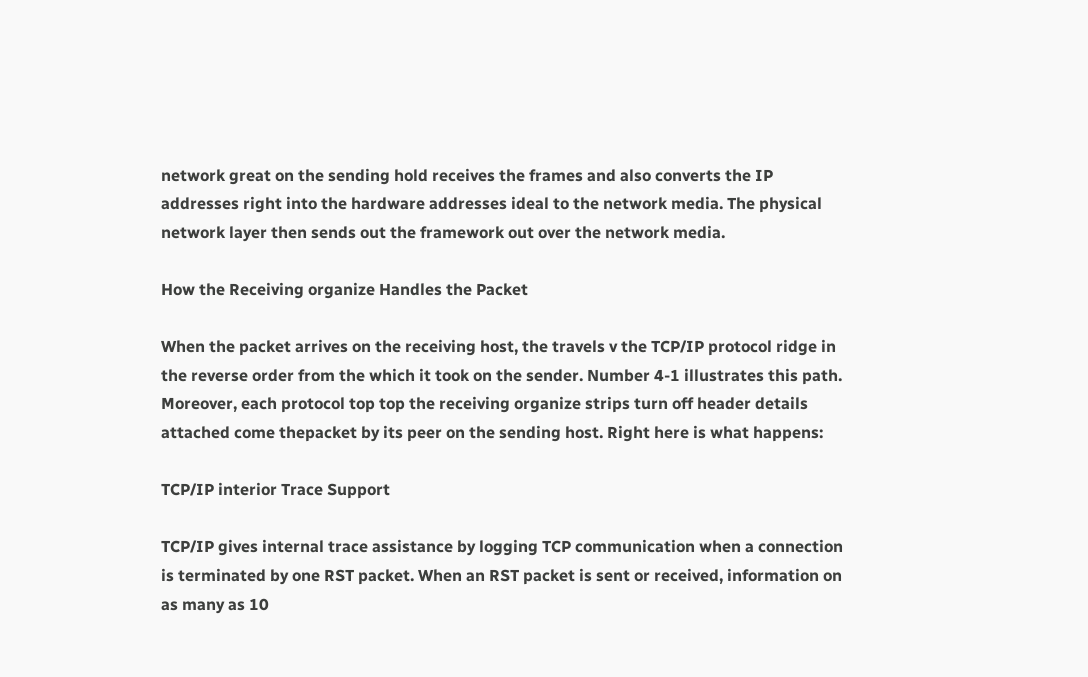network great on the sending hold receives the frames and also converts the IP addresses right into the hardware addresses ideal to the network media. The physical network layer then sends out the framework out over the network media.

How the Receiving organize Handles the Packet

When the packet arrives on the receiving host, the travels v the TCP/IP protocol ridge in the reverse order from the which it took on the sender. Number 4-1 illustrates this path. Moreover, each protocol top top the receiving organize strips turn off header details attached come thepacket by its peer on the sending host. Right here is what happens:

TCP/IP interior Trace Support

TCP/IP gives internal trace assistance by logging TCP communication when a connection is terminated by one RST packet. When an RST packet is sent or received, information on as many as 10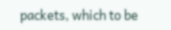packets, which to be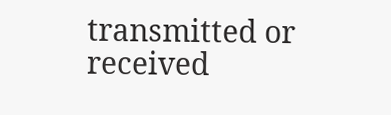transmitted or received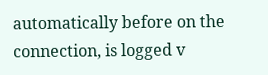automatically before on the connection, is logged v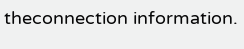theconnection information.